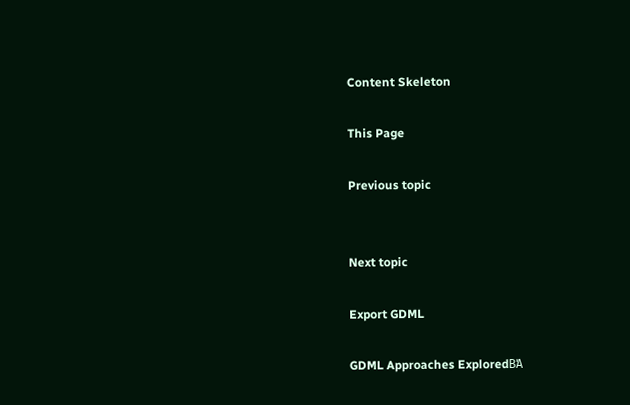Content Skeleton

This Page

Previous topic


Next topic

Export GDML

GDML Approaches ExploredΒΆ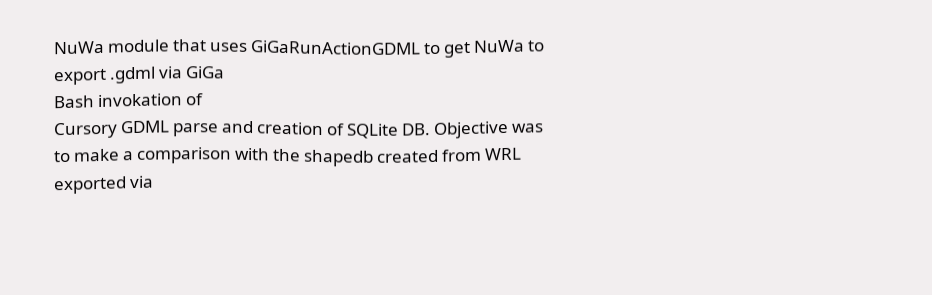NuWa module that uses GiGaRunActionGDML to get NuWa to export .gdml via GiGa
Bash invokation of
Cursory GDML parse and creation of SQLite DB. Objective was to make a comparison with the shapedb created from WRL exported via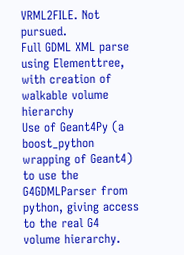VRML2FILE. Not pursued.
Full GDML XML parse using Elementtree, with creation of walkable volume hierarchy
Use of Geant4Py (a boost_python wrapping of Geant4) to use the G4GDMLParser from python, giving access to the real G4 volume hierarchy.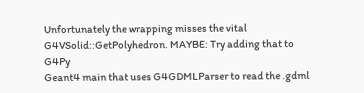Unfortunately the wrapping misses the vital G4VSolid::GetPolyhedron. MAYBE: Try adding that to G4Py
Geant4 main that uses G4GDMLParser to read the .gdml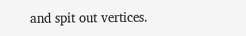and spit out vertices.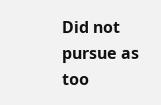Did not pursue as too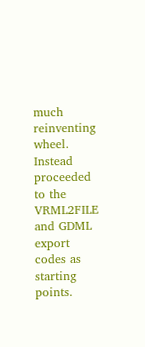much reinventing wheel. Instead proceeded to the VRML2FILE and GDML export codes as starting points.